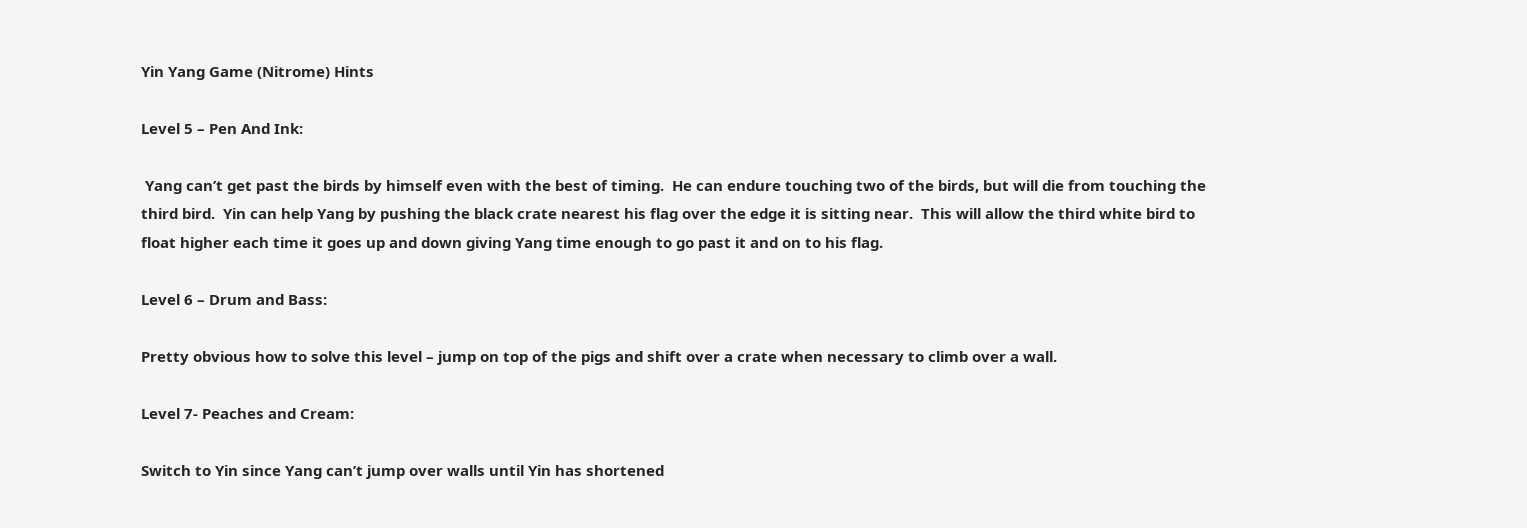Yin Yang Game (Nitrome) Hints

Level 5 – Pen And Ink:

 Yang can’t get past the birds by himself even with the best of timing.  He can endure touching two of the birds, but will die from touching the third bird.  Yin can help Yang by pushing the black crate nearest his flag over the edge it is sitting near.  This will allow the third white bird to float higher each time it goes up and down giving Yang time enough to go past it and on to his flag.

Level 6 – Drum and Bass:

Pretty obvious how to solve this level – jump on top of the pigs and shift over a crate when necessary to climb over a wall.

Level 7- Peaches and Cream:

Switch to Yin since Yang can’t jump over walls until Yin has shortened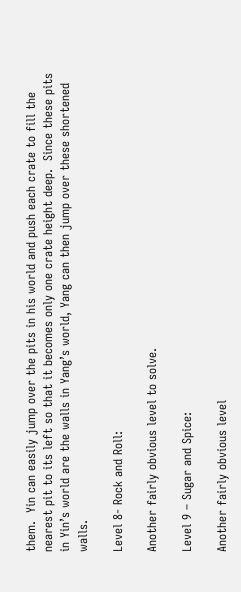them.  Yin can easily jump over the pits in his world and push each crate to fill the nearest pit to its left so that it becomes only one crate height deep.  Since these pits in Yin’s world are the walls in Yang’s world, Yang can then jump over these shortened walls.

Level 8- Rock and Roll:

Another fairly obvious level to solve.

Level 9 – Sugar and Spice:

Another fairly obvious level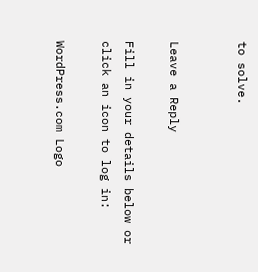to solve.


Leave a Reply

Fill in your details below or click an icon to log in:

WordPress.com Logo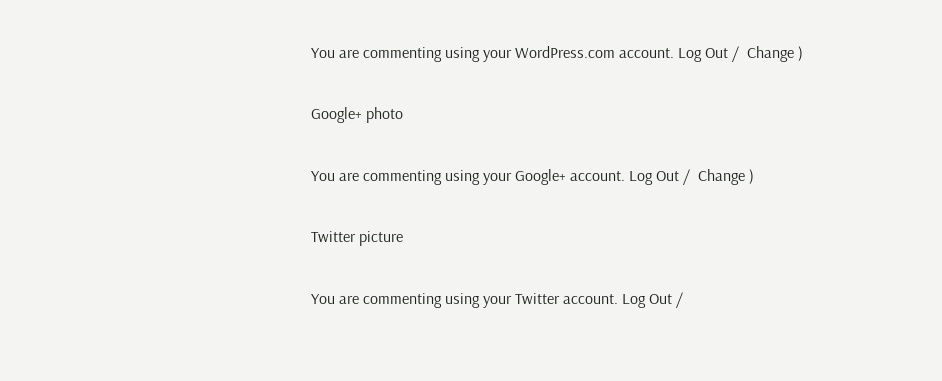You are commenting using your WordPress.com account. Log Out /  Change )

Google+ photo

You are commenting using your Google+ account. Log Out /  Change )

Twitter picture

You are commenting using your Twitter account. Log Out /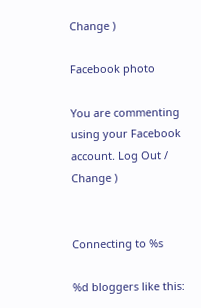Change )

Facebook photo

You are commenting using your Facebook account. Log Out /  Change )


Connecting to %s

%d bloggers like this: